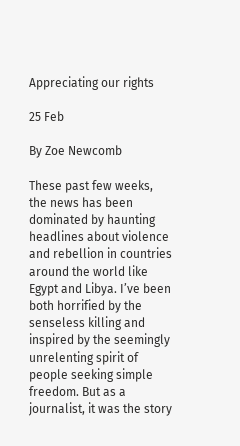Appreciating our rights

25 Feb

By Zoe Newcomb

These past few weeks, the news has been dominated by haunting headlines about violence and rebellion in countries around the world like Egypt and Libya. I’ve been both horrified by the senseless killing and inspired by the seemingly unrelenting spirit of people seeking simple freedom. But as a journalist, it was the story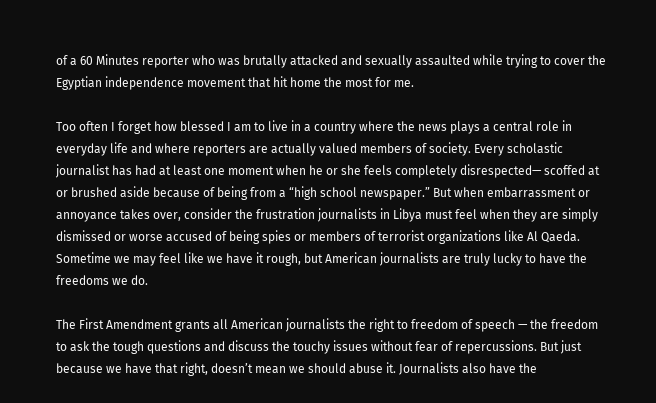of a 60 Minutes reporter who was brutally attacked and sexually assaulted while trying to cover the Egyptian independence movement that hit home the most for me.

Too often I forget how blessed I am to live in a country where the news plays a central role in everyday life and where reporters are actually valued members of society. Every scholastic journalist has had at least one moment when he or she feels completely disrespected— scoffed at or brushed aside because of being from a “high school newspaper.” But when embarrassment or annoyance takes over, consider the frustration journalists in Libya must feel when they are simply dismissed or worse accused of being spies or members of terrorist organizations like Al Qaeda. Sometime we may feel like we have it rough, but American journalists are truly lucky to have the freedoms we do.

The First Amendment grants all American journalists the right to freedom of speech — the freedom to ask the tough questions and discuss the touchy issues without fear of repercussions. But just because we have that right, doesn’t mean we should abuse it. Journalists also have the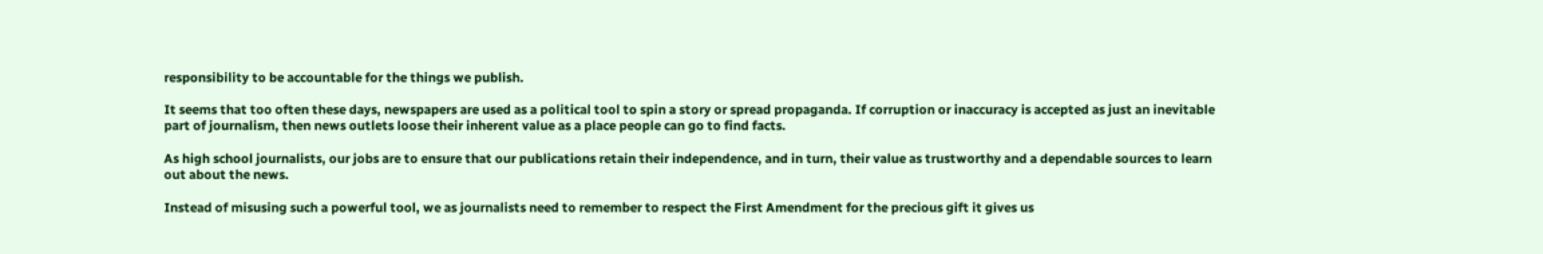responsibility to be accountable for the things we publish.

It seems that too often these days, newspapers are used as a political tool to spin a story or spread propaganda. If corruption or inaccuracy is accepted as just an inevitable part of journalism, then news outlets loose their inherent value as a place people can go to find facts.

As high school journalists, our jobs are to ensure that our publications retain their independence, and in turn, their value as trustworthy and a dependable sources to learn out about the news.

Instead of misusing such a powerful tool, we as journalists need to remember to respect the First Amendment for the precious gift it gives us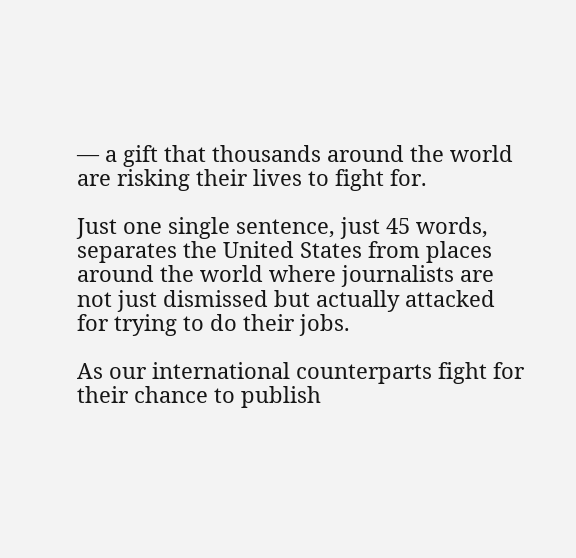— a gift that thousands around the world are risking their lives to fight for.

Just one single sentence, just 45 words, separates the United States from places around the world where journalists are not just dismissed but actually attacked for trying to do their jobs.

As our international counterparts fight for their chance to publish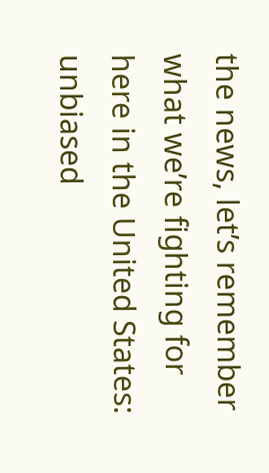the news, let’s remember what we’re fighting for here in the United States: unbiased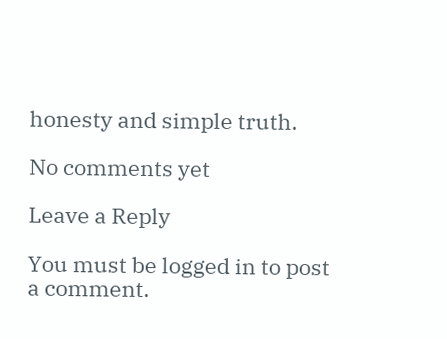honesty and simple truth.

No comments yet

Leave a Reply

You must be logged in to post a comment.